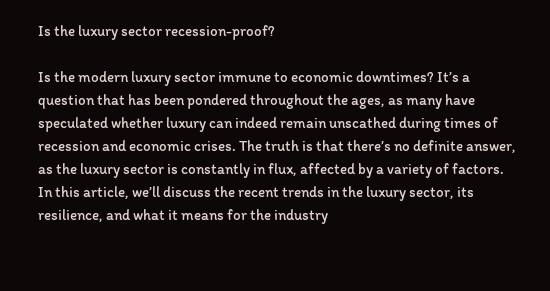Is the luxury sector recession-proof?

Is the modern luxury sector immune to economic downtimes? It’s a question that has been pondered throughout the ages, as many have speculated whether luxury can indeed remain unscathed during times of recession and economic crises. The truth is that there’s no definite answer, as the luxury sector is constantly in flux, affected by a variety of factors. In this article, we’ll discuss the recent trends in the luxury sector, its resilience, and what it means for the industry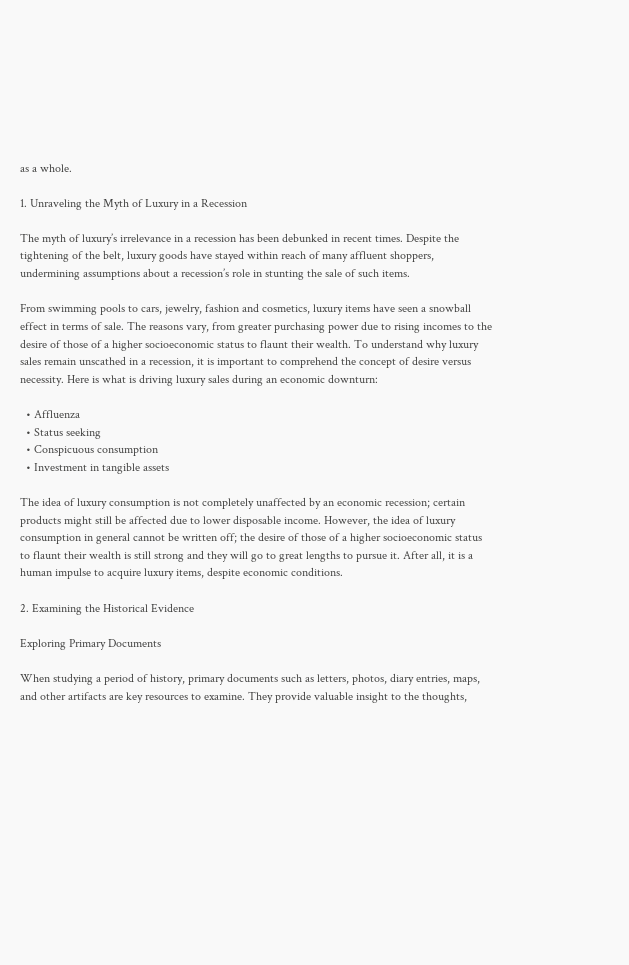as a whole.

1. Unraveling the Myth of Luxury in a Recession

The myth of luxury’s irrelevance in a recession has been debunked in recent times. Despite the tightening of the belt, luxury goods have stayed within reach of many affluent shoppers, undermining assumptions about a recession’s role in stunting the sale of such items.

From swimming pools to cars, jewelry, fashion and cosmetics, luxury items have seen a snowball effect in terms of sale. The reasons vary, from greater purchasing power due to rising incomes to the desire of those of a higher socioeconomic status to flaunt their wealth. To understand why luxury sales remain unscathed in a recession, it is important to comprehend the concept of desire versus necessity. Here is what is driving luxury sales during an economic downturn:

  • Affluenza
  • Status seeking
  • Conspicuous consumption
  • Investment in tangible assets

The idea of luxury consumption is not completely unaffected by an economic recession; certain products might still be affected due to lower disposable income. However, the idea of luxury consumption in general cannot be written off; the desire of those of a higher socioeconomic status to flaunt their wealth is still strong and they will go to great lengths to pursue it. After all, it is a human impulse to acquire luxury items, despite economic conditions.

2. Examining the Historical Evidence

Exploring Primary Documents

When studying a period of history, primary documents such as letters, photos, diary entries, maps, and other artifacts are key resources to examine. They provide valuable insight to the thoughts,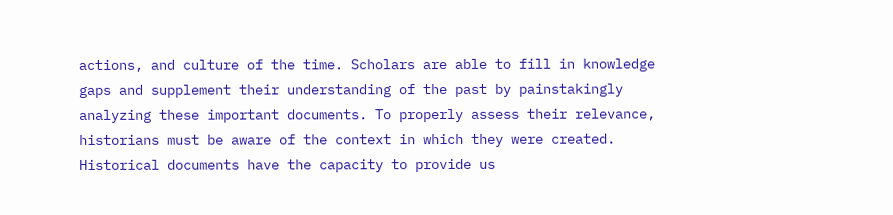actions, and culture of the time. Scholars are able to fill in knowledge gaps and supplement their understanding of the past by painstakingly analyzing these important documents. To properly assess their relevance, historians must be aware of the context in which they were created. Historical documents have the capacity to provide us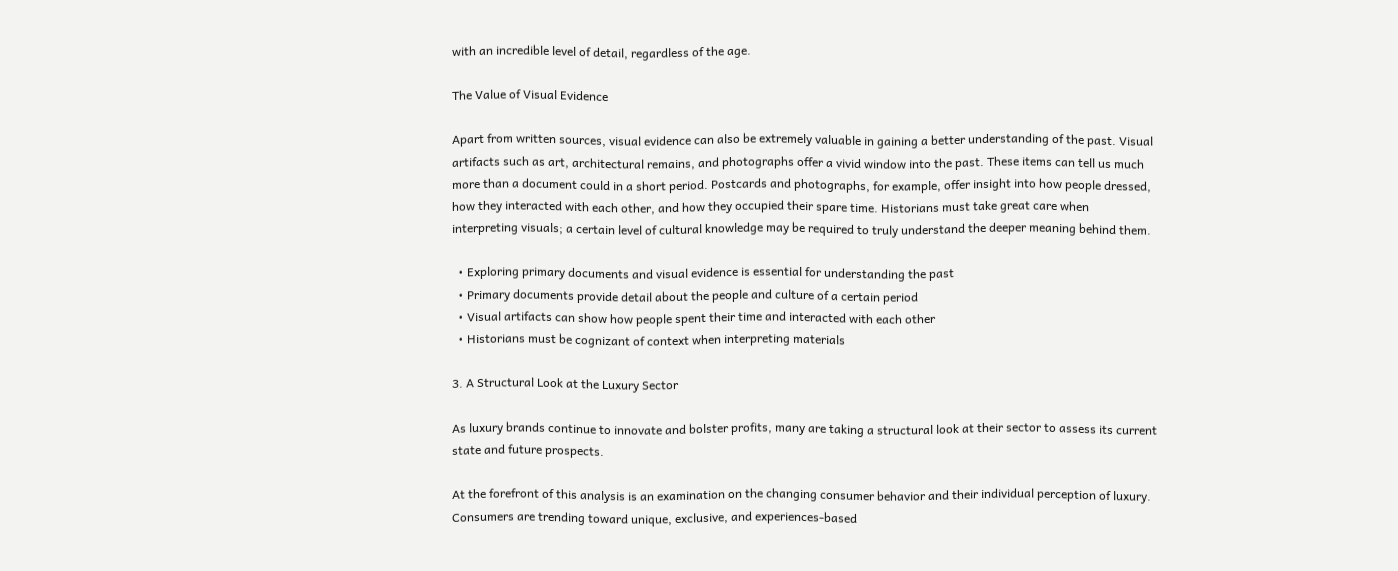with an incredible level of detail, regardless of the age.

The Value of Visual Evidence

Apart from written sources, visual evidence can also be extremely valuable in gaining a better understanding of the past. Visual artifacts such as art, architectural remains, and photographs offer a vivid window into the past. These items can tell us much more than a document could in a short period. Postcards and photographs, for example, offer insight into how people dressed, how they interacted with each other, and how they occupied their spare time. Historians must take great care when interpreting visuals; a certain level of cultural knowledge may be required to truly understand the deeper meaning behind them.

  • Exploring primary documents and visual evidence is essential for understanding the past
  • Primary documents provide detail about the people and culture of a certain period
  • Visual artifacts can show how people spent their time and interacted with each other
  • Historians must be cognizant of context when interpreting materials

3. A Structural Look at the Luxury Sector

As luxury brands continue to innovate and bolster profits, many are taking a structural look at their sector to assess its current state and future prospects.

At the forefront of this analysis is an examination on the changing consumer behavior and their individual perception of luxury. Consumers are trending toward unique, exclusive, and experiences-based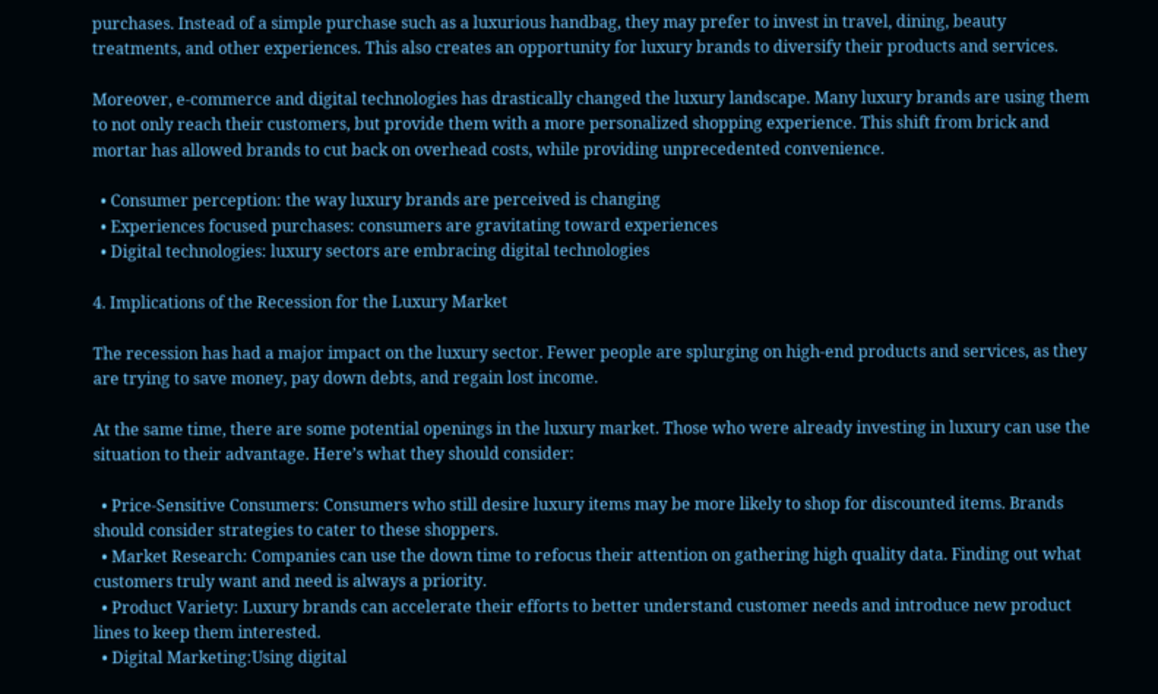purchases. Instead of a simple purchase such as a luxurious handbag, they may prefer to invest in travel, dining, beauty treatments, and other experiences. This also creates an opportunity for luxury brands to diversify their products and services.

Moreover, e-commerce and digital technologies has drastically changed the luxury landscape. Many luxury brands are using them to not only reach their customers, but provide them with a more personalized shopping experience. This shift from brick and mortar has allowed brands to cut back on overhead costs, while providing unprecedented convenience.

  • Consumer perception: the way luxury brands are perceived is changing
  • Experiences focused purchases: consumers are gravitating toward experiences
  • Digital technologies: luxury sectors are embracing digital technologies

4. Implications of the Recession for the Luxury Market

The recession has had a major impact on the luxury sector. Fewer people are splurging on high-end products and services, as they are trying to save money, pay down debts, and regain lost income.

At the same time, there are some potential openings in the luxury market. Those who were already investing in luxury can use the situation to their advantage. Here’s what they should consider:

  • Price-Sensitive Consumers: Consumers who still desire luxury items may be more likely to shop for discounted items. Brands should consider strategies to cater to these shoppers.
  • Market Research: Companies can use the down time to refocus their attention on gathering high quality data. Finding out what customers truly want and need is always a priority.
  • Product Variety: Luxury brands can accelerate their efforts to better understand customer needs and introduce new product lines to keep them interested.
  • Digital Marketing:Using digital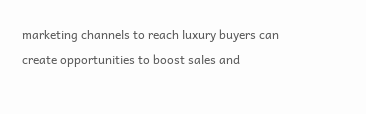marketing channels to reach luxury buyers can create opportunities to boost sales and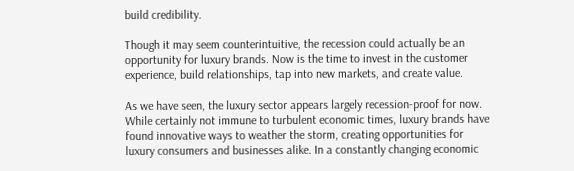build credibility.

Though it may seem counterintuitive, the recession could actually be an opportunity for luxury brands. Now is the time to invest in the customer experience, build relationships, tap into new markets, and create value.

As we have seen, the luxury sector appears largely recession-proof for now. While certainly not immune to turbulent economic times, luxury brands have found innovative ways to weather the storm, creating opportunities for luxury consumers and businesses alike. In a constantly changing economic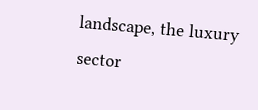landscape, the luxury sector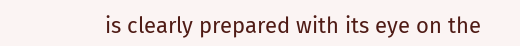is clearly prepared with its eye on the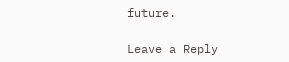future.

Leave a Reply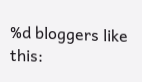%d bloggers like this: